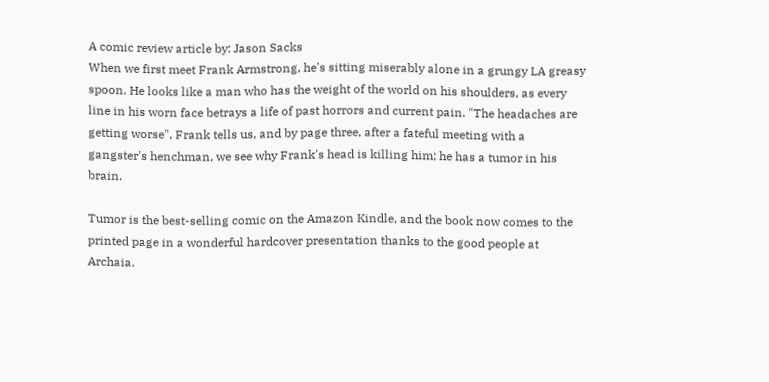A comic review article by: Jason Sacks
When we first meet Frank Armstrong, he's sitting miserably alone in a grungy LA greasy spoon. He looks like a man who has the weight of the world on his shoulders, as every line in his worn face betrays a life of past horrors and current pain. "The headaches are getting worse", Frank tells us, and by page three, after a fateful meeting with a gangster's henchman, we see why Frank's head is killing him; he has a tumor in his brain.

Tumor is the best-selling comic on the Amazon Kindle, and the book now comes to the printed page in a wonderful hardcover presentation thanks to the good people at Archaia.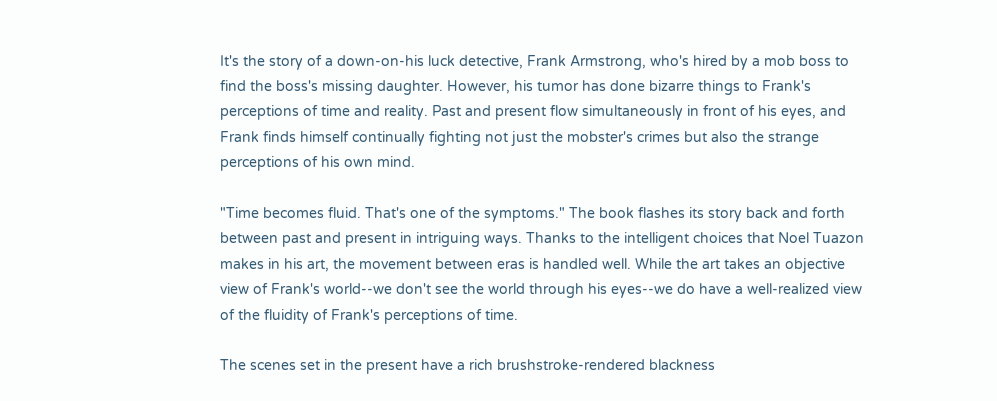It's the story of a down-on-his luck detective, Frank Armstrong, who's hired by a mob boss to find the boss's missing daughter. However, his tumor has done bizarre things to Frank's perceptions of time and reality. Past and present flow simultaneously in front of his eyes, and Frank finds himself continually fighting not just the mobster's crimes but also the strange perceptions of his own mind.

"Time becomes fluid. That's one of the symptoms." The book flashes its story back and forth between past and present in intriguing ways. Thanks to the intelligent choices that Noel Tuazon makes in his art, the movement between eras is handled well. While the art takes an objective view of Frank's world--we don't see the world through his eyes--we do have a well-realized view of the fluidity of Frank's perceptions of time.

The scenes set in the present have a rich brushstroke-rendered blackness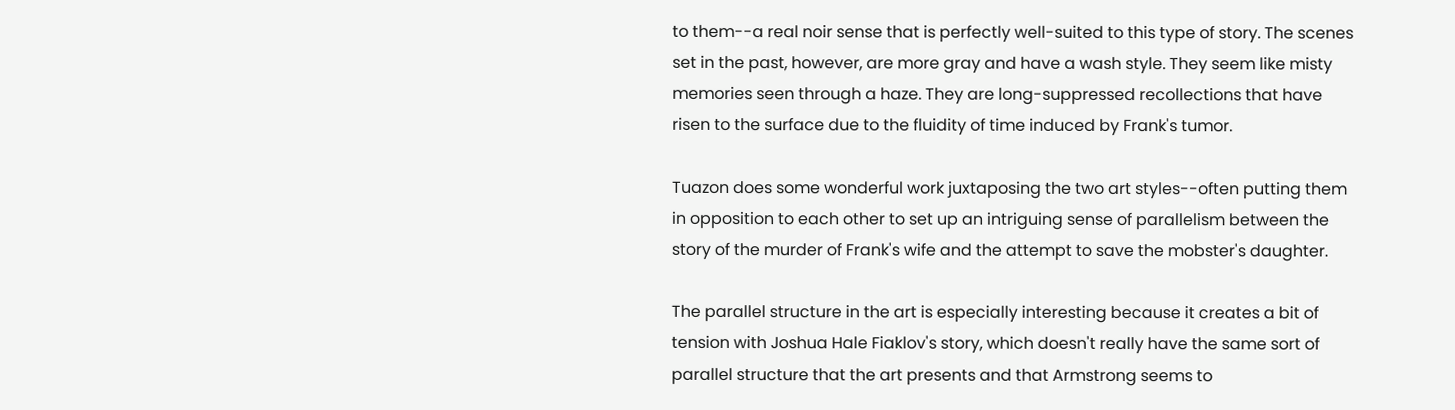to them--a real noir sense that is perfectly well-suited to this type of story. The scenes set in the past, however, are more gray and have a wash style. They seem like misty memories seen through a haze. They are long-suppressed recollections that have risen to the surface due to the fluidity of time induced by Frank's tumor.

Tuazon does some wonderful work juxtaposing the two art styles--often putting them in opposition to each other to set up an intriguing sense of parallelism between the story of the murder of Frank's wife and the attempt to save the mobster's daughter.

The parallel structure in the art is especially interesting because it creates a bit of tension with Joshua Hale Fiaklov's story, which doesn't really have the same sort of parallel structure that the art presents and that Armstrong seems to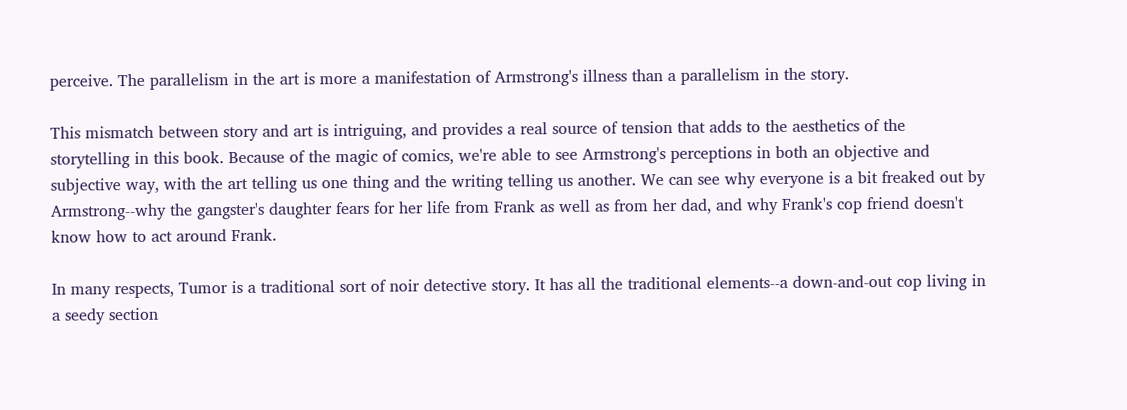perceive. The parallelism in the art is more a manifestation of Armstrong's illness than a parallelism in the story.

This mismatch between story and art is intriguing, and provides a real source of tension that adds to the aesthetics of the storytelling in this book. Because of the magic of comics, we're able to see Armstrong's perceptions in both an objective and subjective way, with the art telling us one thing and the writing telling us another. We can see why everyone is a bit freaked out by Armstrong--why the gangster's daughter fears for her life from Frank as well as from her dad, and why Frank's cop friend doesn't know how to act around Frank.

In many respects, Tumor is a traditional sort of noir detective story. It has all the traditional elements--a down-and-out cop living in a seedy section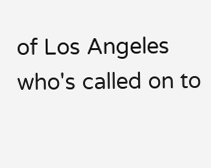of Los Angeles who's called on to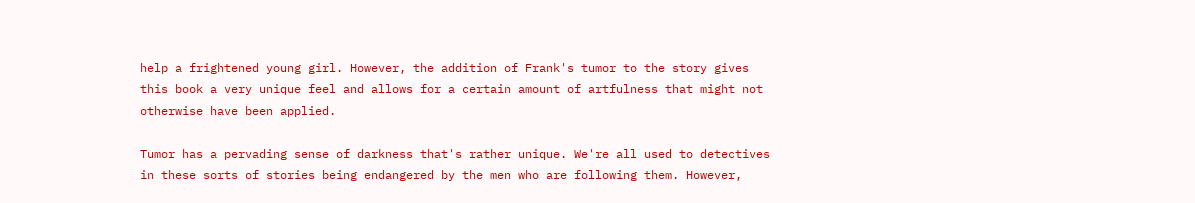help a frightened young girl. However, the addition of Frank's tumor to the story gives this book a very unique feel and allows for a certain amount of artfulness that might not otherwise have been applied.

Tumor has a pervading sense of darkness that's rather unique. We're all used to detectives in these sorts of stories being endangered by the men who are following them. However,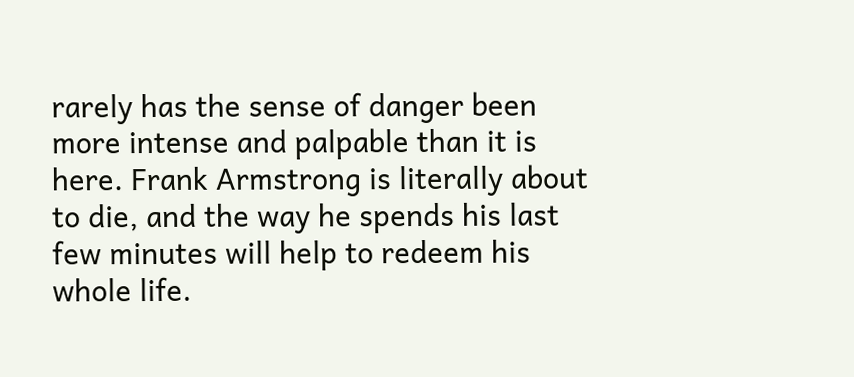rarely has the sense of danger been more intense and palpable than it is here. Frank Armstrong is literally about to die, and the way he spends his last few minutes will help to redeem his whole life.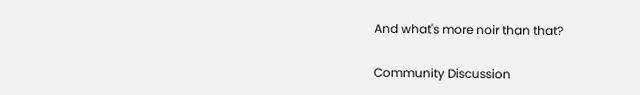And what's more noir than that?

Community Discussion